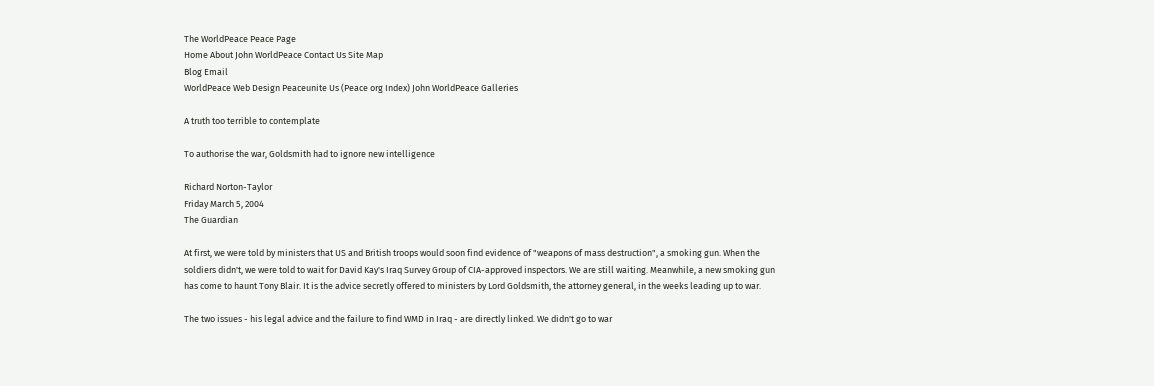The WorldPeace Peace Page
Home About John WorldPeace Contact Us Site Map
Blog Email
WorldPeace Web Design Peaceunite Us (Peace org Index) John WorldPeace Galleries

A truth too terrible to contemplate

To authorise the war, Goldsmith had to ignore new intelligence

Richard Norton-Taylor
Friday March 5, 2004
The Guardian

At first, we were told by ministers that US and British troops would soon find evidence of "weapons of mass destruction", a smoking gun. When the soldiers didn't, we were told to wait for David Kay's Iraq Survey Group of CIA-approved inspectors. We are still waiting. Meanwhile, a new smoking gun has come to haunt Tony Blair. It is the advice secretly offered to ministers by Lord Goldsmith, the attorney general, in the weeks leading up to war.

The two issues - his legal advice and the failure to find WMD in Iraq - are directly linked. We didn't go to war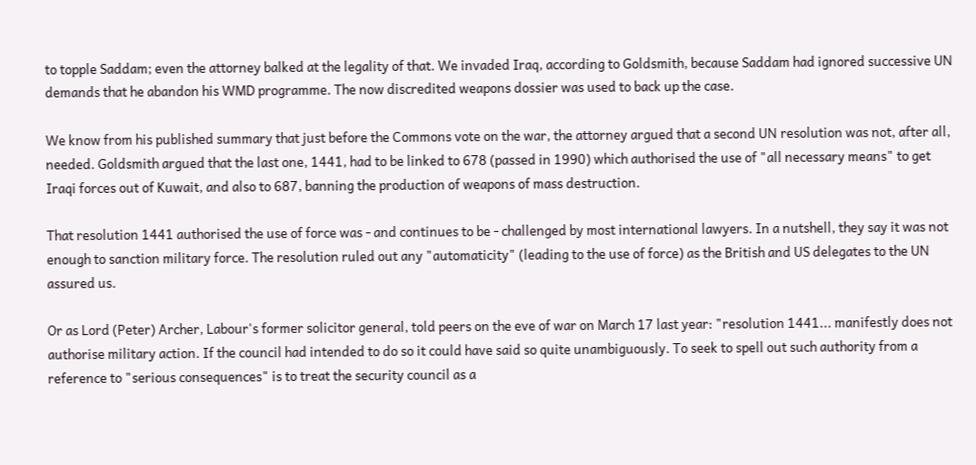to topple Saddam; even the attorney balked at the legality of that. We invaded Iraq, according to Goldsmith, because Saddam had ignored successive UN demands that he abandon his WMD programme. The now discredited weapons dossier was used to back up the case.

We know from his published summary that just before the Commons vote on the war, the attorney argued that a second UN resolution was not, after all, needed. Goldsmith argued that the last one, 1441, had to be linked to 678 (passed in 1990) which authorised the use of "all necessary means" to get Iraqi forces out of Kuwait, and also to 687, banning the production of weapons of mass destruction.

That resolution 1441 authorised the use of force was - and continues to be - challenged by most international lawyers. In a nutshell, they say it was not enough to sanction military force. The resolution ruled out any "automaticity" (leading to the use of force) as the British and US delegates to the UN assured us.

Or as Lord (Peter) Archer, Labour's former solicitor general, told peers on the eve of war on March 17 last year: "resolution 1441... manifestly does not authorise military action. If the council had intended to do so it could have said so quite unambiguously. To seek to spell out such authority from a reference to "serious consequences" is to treat the security council as a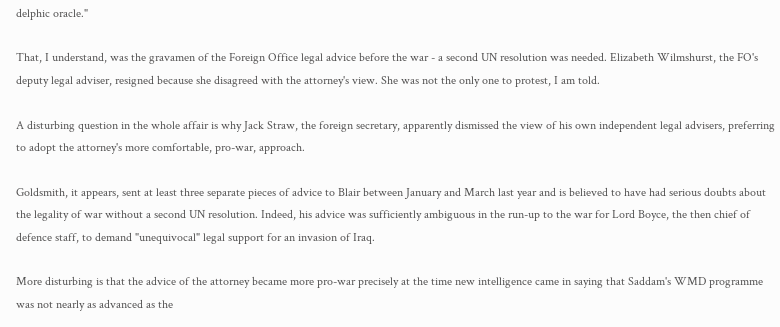delphic oracle."

That, I understand, was the gravamen of the Foreign Office legal advice before the war - a second UN resolution was needed. Elizabeth Wilmshurst, the FO's deputy legal adviser, resigned because she disagreed with the attorney's view. She was not the only one to protest, I am told.

A disturbing question in the whole affair is why Jack Straw, the foreign secretary, apparently dismissed the view of his own independent legal advisers, preferring to adopt the attorney's more comfortable, pro-war, approach.

Goldsmith, it appears, sent at least three separate pieces of advice to Blair between January and March last year and is believed to have had serious doubts about the legality of war without a second UN resolution. Indeed, his advice was sufficiently ambiguous in the run-up to the war for Lord Boyce, the then chief of defence staff, to demand "unequivocal" legal support for an invasion of Iraq.

More disturbing is that the advice of the attorney became more pro-war precisely at the time new intelligence came in saying that Saddam's WMD programme was not nearly as advanced as the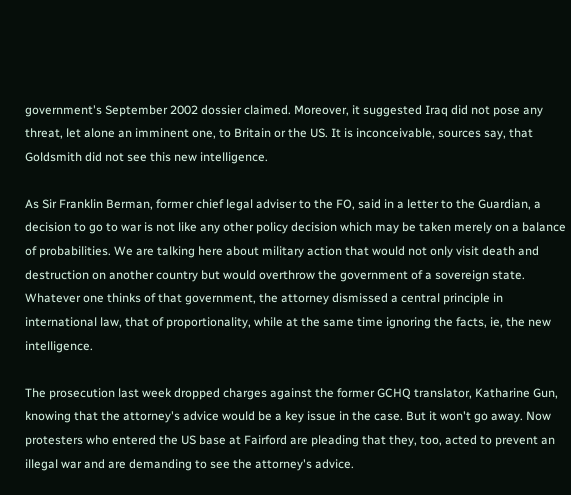government's September 2002 dossier claimed. Moreover, it suggested Iraq did not pose any threat, let alone an imminent one, to Britain or the US. It is inconceivable, sources say, that Goldsmith did not see this new intelligence.

As Sir Franklin Berman, former chief legal adviser to the FO, said in a letter to the Guardian, a decision to go to war is not like any other policy decision which may be taken merely on a balance of probabilities. We are talking here about military action that would not only visit death and destruction on another country but would overthrow the government of a sovereign state. Whatever one thinks of that government, the attorney dismissed a central principle in international law, that of proportionality, while at the same time ignoring the facts, ie, the new intelligence.

The prosecution last week dropped charges against the former GCHQ translator, Katharine Gun, knowing that the attorney's advice would be a key issue in the case. But it won't go away. Now protesters who entered the US base at Fairford are pleading that they, too, acted to prevent an illegal war and are demanding to see the attorney's advice.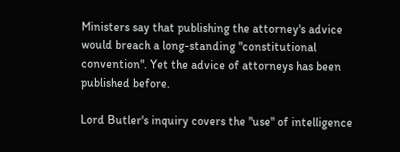Ministers say that publishing the attorney's advice would breach a long-standing "constitutional convention". Yet the advice of attorneys has been published before.

Lord Butler's inquiry covers the "use" of intelligence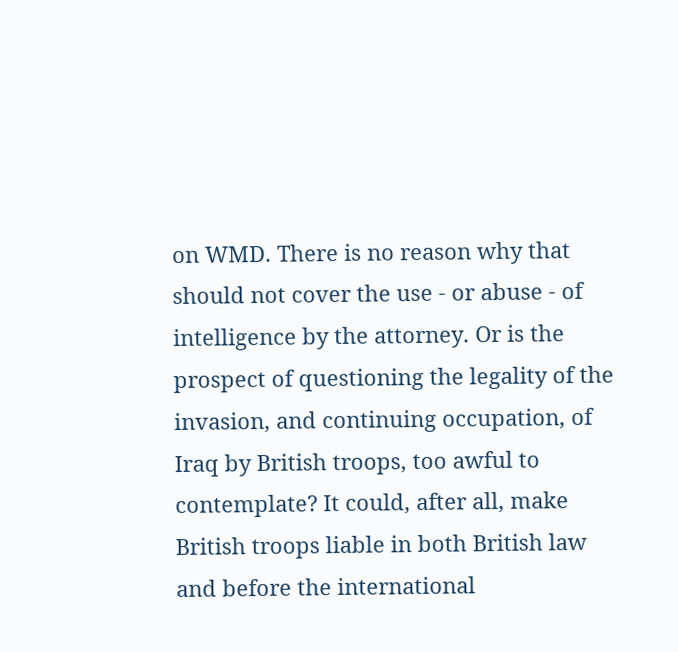on WMD. There is no reason why that should not cover the use - or abuse - of intelligence by the attorney. Or is the prospect of questioning the legality of the invasion, and continuing occupation, of Iraq by British troops, too awful to contemplate? It could, after all, make British troops liable in both British law and before the international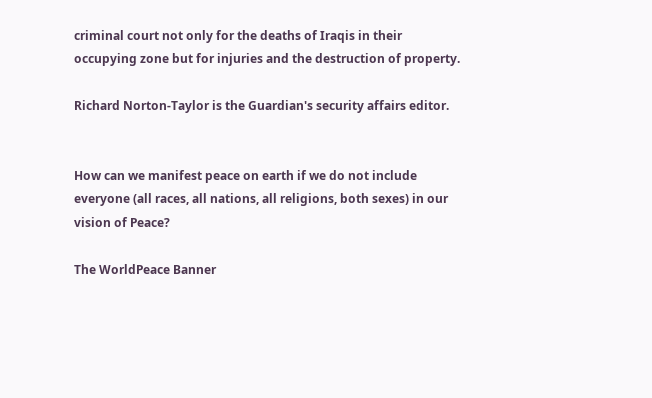criminal court not only for the deaths of Iraqis in their occupying zone but for injuries and the destruction of property.

Richard Norton-Taylor is the Guardian's security affairs editor.


How can we manifest peace on earth if we do not include everyone (all races, all nations, all religions, both sexes) in our vision of Peace?

The WorldPeace Banner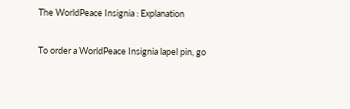The WorldPeace Insignia : Explanation

To order a WorldPeace Insignia lapel pin, go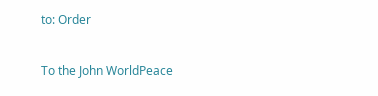to: Order

To the John WorldPeace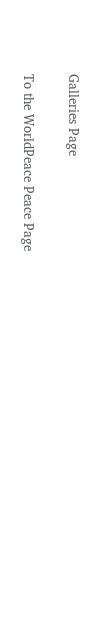Galleries Page

To the WorldPeace Peace Page